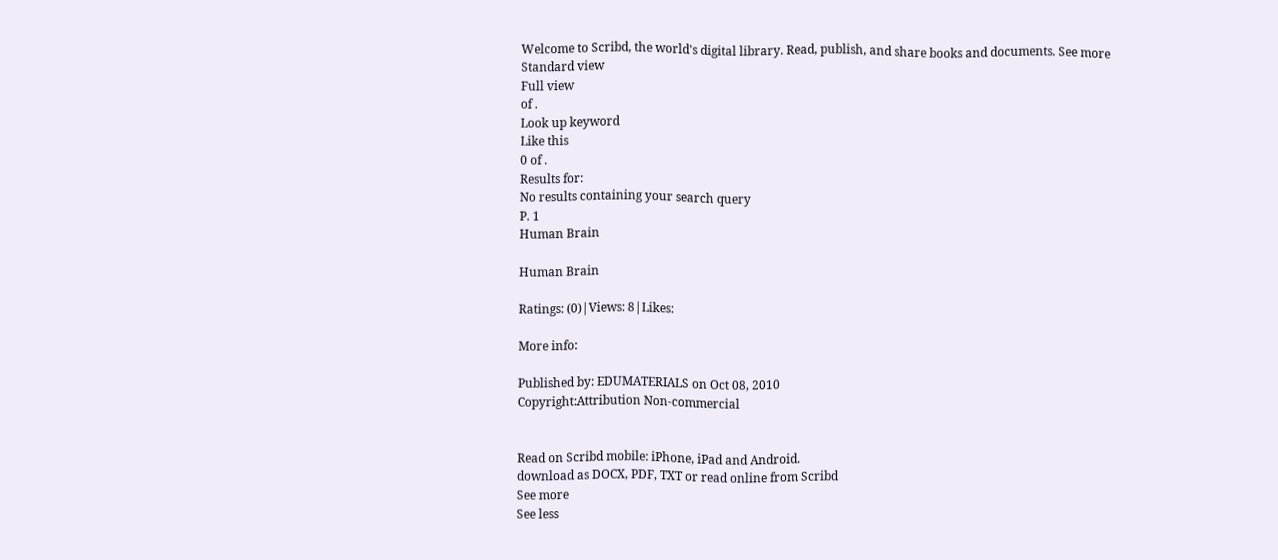Welcome to Scribd, the world's digital library. Read, publish, and share books and documents. See more
Standard view
Full view
of .
Look up keyword
Like this
0 of .
Results for:
No results containing your search query
P. 1
Human Brain

Human Brain

Ratings: (0)|Views: 8|Likes:

More info:

Published by: EDUMATERIALS on Oct 08, 2010
Copyright:Attribution Non-commercial


Read on Scribd mobile: iPhone, iPad and Android.
download as DOCX, PDF, TXT or read online from Scribd
See more
See less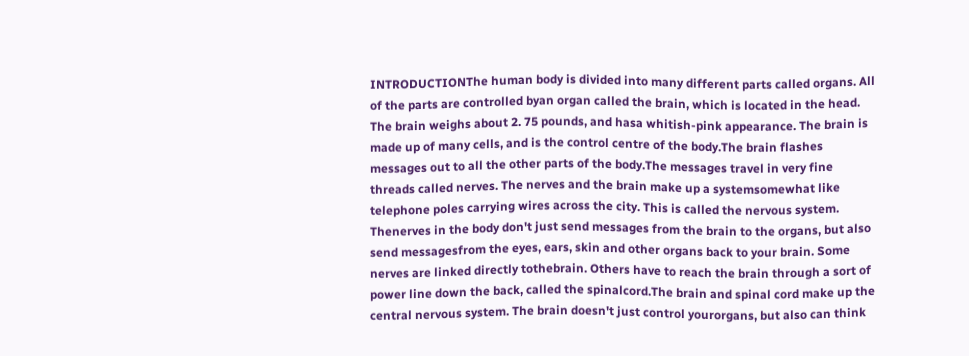INTRODUCTIONThe human body is divided into many different parts called organs. All of the parts are controlled byan organ called the brain, which is located in the head. The brain weighs about 2. 75 pounds, and hasa whitish-pink appearance. The brain is made up of many cells, and is the control centre of the body.The brain flashes messages out to all the other parts of the body.The messages travel in very fine threads called nerves. The nerves and the brain make up a systemsomewhat like telephone poles carrying wires across the city. This is called the nervous system. Thenerves in the body don't just send messages from the brain to the organs, but also send messagesfrom the eyes, ears, skin and other organs back to your brain. Some nerves are linked directly tothebrain. Others have to reach the brain through a sort of power line down the back, called the spinalcord.The brain and spinal cord make up the central nervous system. The brain doesn't just control yourorgans, but also can think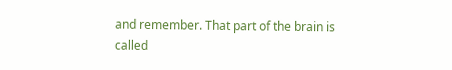and remember. That part of the brain is called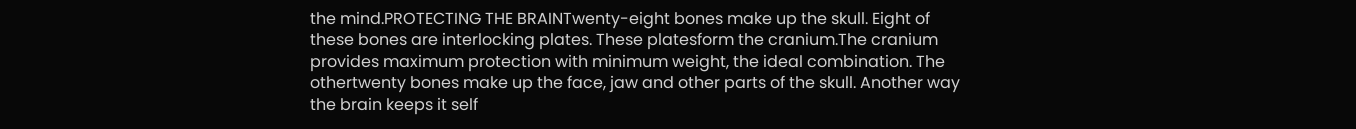the mind.PROTECTING THE BRAINTwenty-eight bones make up the skull. Eight of these bones are interlocking plates. These platesform the cranium.The cranium provides maximum protection with minimum weight, the ideal combination. The othertwenty bones make up the face, jaw and other parts of the skull. Another way the brain keeps it self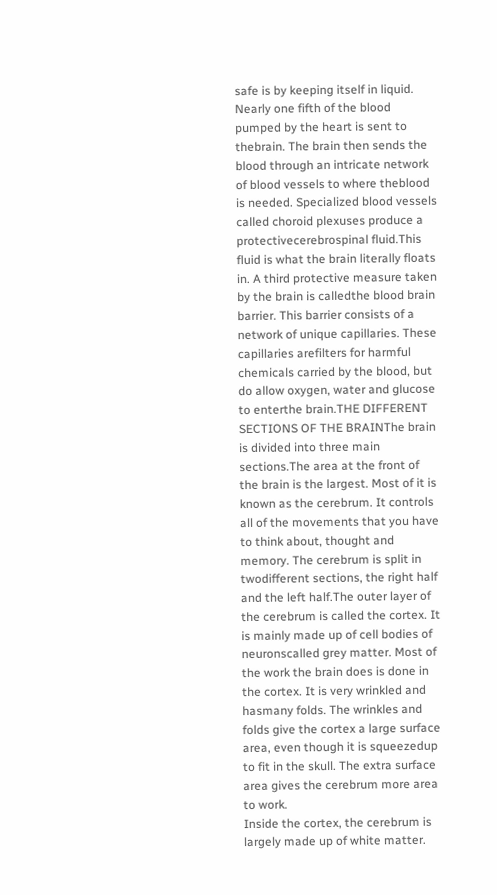safe is by keeping itself in liquid. Nearly one fifth of the blood pumped by the heart is sent to thebrain. The brain then sends the blood through an intricate network of blood vessels to where theblood is needed. Specialized blood vessels called choroid plexuses produce a protectivecerebrospinal fluid.This fluid is what the brain literally floats in. A third protective measure taken by the brain is calledthe blood brain barrier. This barrier consists of a network of unique capillaries. These capillaries arefilters for harmful chemicals carried by the blood, but do allow oxygen, water and glucose to enterthe brain.THE DIFFERENT SECTIONS OF THE BRAINThe brain is divided into three main sections.The area at the front of the brain is the largest. Most of it is known as the cerebrum. It controls all of the movements that you have to think about, thought and memory. The cerebrum is split in twodifferent sections, the right half and the left half.The outer layer of the cerebrum is called the cortex. It is mainly made up of cell bodies of neuronscalled grey matter. Most of the work the brain does is done in the cortex. It is very wrinkled and hasmany folds. The wrinkles and folds give the cortex a large surface area, even though it is squeezedup to fit in the skull. The extra surface area gives the cerebrum more area to work.
Inside the cortex, the cerebrum is largely made up of white matter.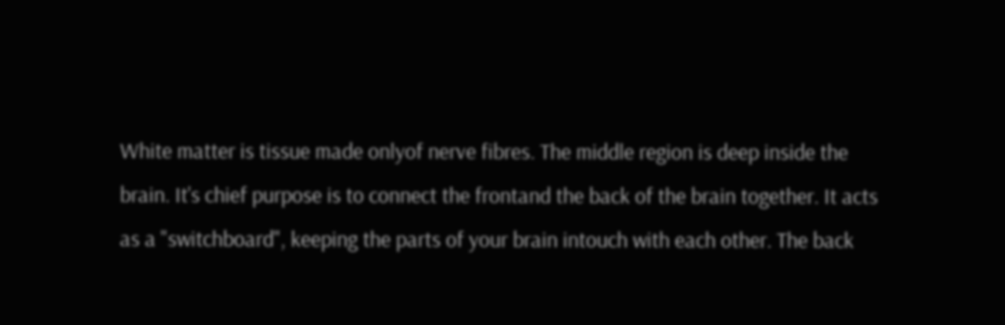White matter is tissue made onlyof nerve fibres. The middle region is deep inside the brain. It's chief purpose is to connect the frontand the back of the brain together. It acts as a "switchboard", keeping the parts of your brain intouch with each other. The back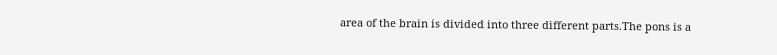area of the brain is divided into three different parts.The pons is a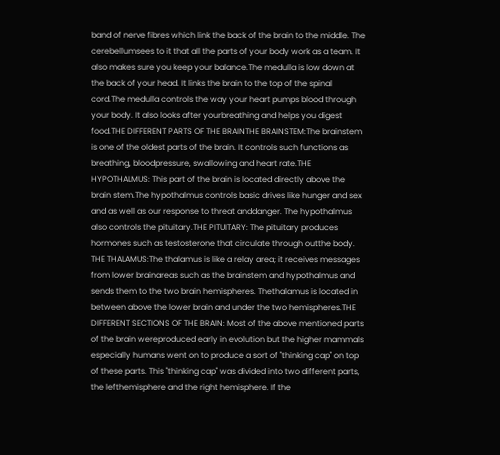band of nerve fibres which link the back of the brain to the middle. The cerebellumsees to it that all the parts of your body work as a team. It also makes sure you keep your balance.The medulla is low down at the back of your head. It links the brain to the top of the spinal cord.The medulla controls the way your heart pumps blood through your body. It also looks after yourbreathing and helps you digest food.THE DIFFERENT PARTS OF THE BRAINTHE BRAINSTEM:The brainstem is one of the oldest parts of the brain. It controls such functions as breathing, bloodpressure, swallowing and heart rate.THE HYPOTHALMUS: This part of the brain is located directly above the brain stem.The hypothalmus controls basic drives like hunger and sex and as well as our response to threat anddanger. The hypothalmus also controls the pituitary.THE PITUITARY: The pituitary produces hormones such as testosterone that circulate through outthe body. THE THALAMUS:The thalamus is like a relay area; it receives messages from lower brainareas such as the brainstem and hypothalmus and sends them to the two brain hemispheres. Thethalamus is located in between above the lower brain and under the two hemispheres.THE DIFFERENT SECTIONS OF THE BRAIN: Most of the above mentioned parts of the brain wereproduced early in evolution but the higher mammals especially humans went on to produce a sort of "thinking cap" on top of these parts. This "thinking cap" was divided into two different parts, the lefthemisphere and the right hemisphere. If the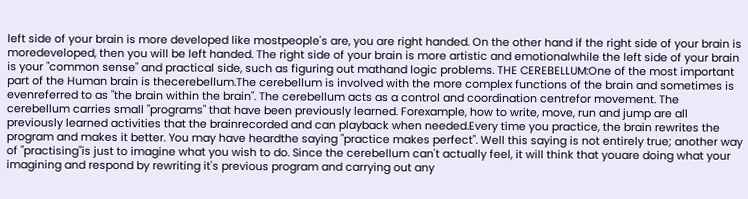left side of your brain is more developed like mostpeople's are, you are right handed. On the other hand if the right side of your brain is moredeveloped, then you will be left handed. The right side of your brain is more artistic and emotionalwhile the left side of your brain is your "common sense" and practical side, such as figuring out mathand logic problems. THE CEREBELLUM:One of the most important part of the Human brain is thecerebellum.The cerebellum is involved with the more complex functions of the brain and sometimes is evenreferred to as "the brain within the brain". The cerebellum acts as a control and coordination centrefor movement. The cerebellum carries small "programs" that have been previously learned. Forexample, how to write, move, run and jump are all previously learned activities that the brainrecorded and can playback when needed.Every time you practice, the brain rewrites the program and makes it better. You may have heardthe saying "practice makes perfect". Well this saying is not entirely true; another way of "practising"is just to imagine what you wish to do. Since the cerebellum can't actually feel, it will think that youare doing what your imagining and respond by rewriting it's previous program and carrying out any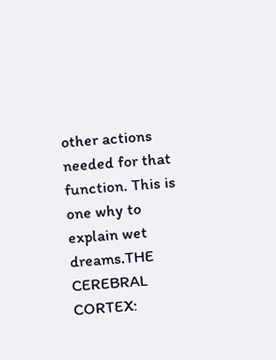other actions needed for that function. This is one why to explain wet dreams.THE CEREBRAL CORTEX: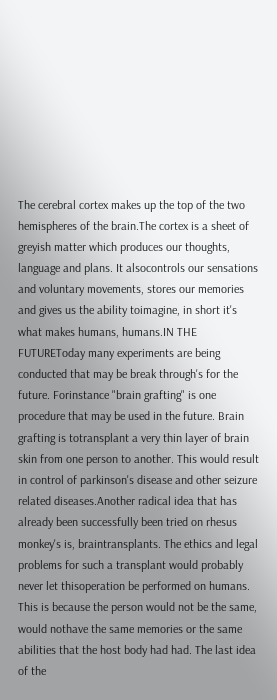The cerebral cortex makes up the top of the two hemispheres of the brain.The cortex is a sheet of greyish matter which produces our thoughts, language and plans. It alsocontrols our sensations and voluntary movements, stores our memories and gives us the ability toimagine, in short it's what makes humans, humans.IN THE FUTUREToday many experiments are being conducted that may be break through's for the future. Forinstance "brain grafting" is one procedure that may be used in the future. Brain grafting is totransplant a very thin layer of brain skin from one person to another. This would result in control of parkinson's disease and other seizure related diseases.Another radical idea that has already been successfully been tried on rhesus monkey's is, braintransplants. The ethics and legal problems for such a transplant would probably never let thisoperation be performed on humans. This is because the person would not be the same, would nothave the same memories or the same abilities that the host body had had. The last idea of the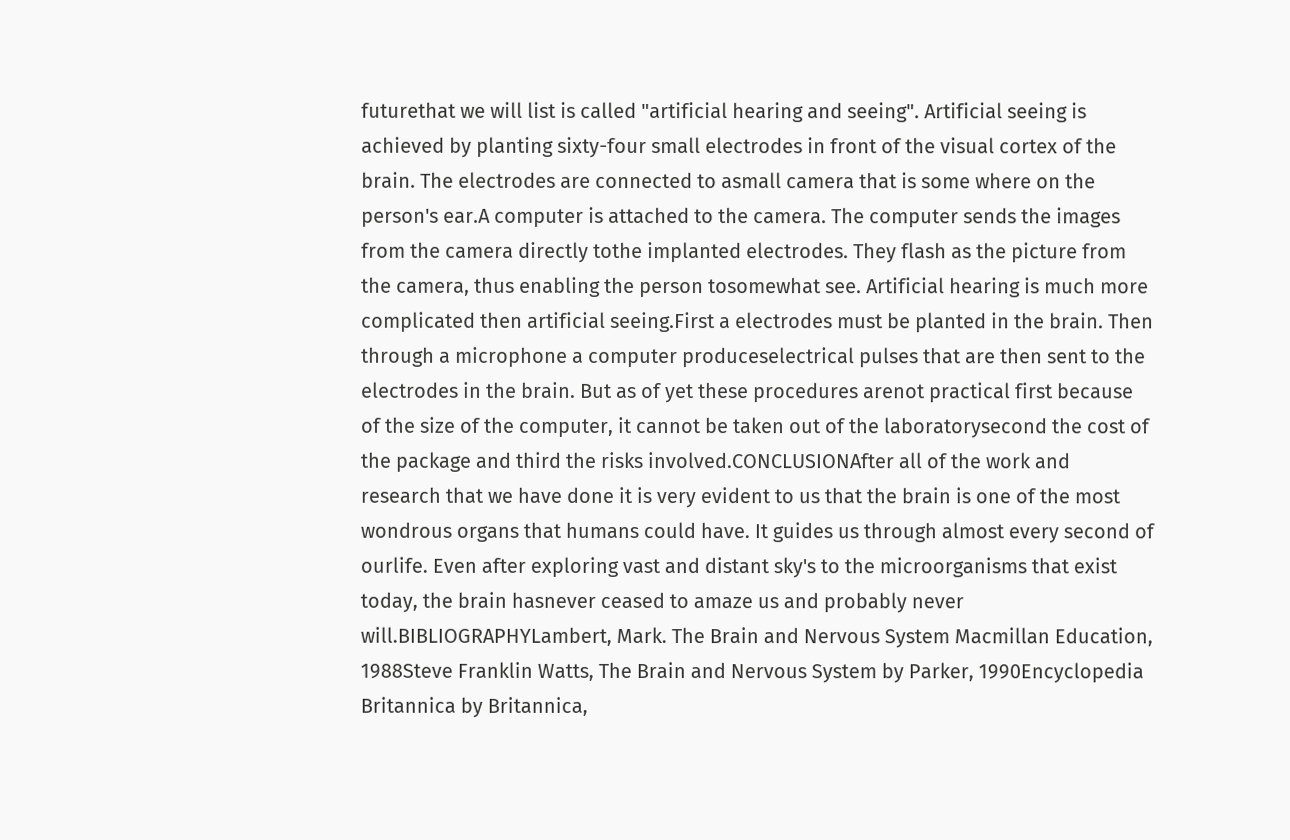futurethat we will list is called "artificial hearing and seeing". Artificial seeing is achieved by planting sixty-four small electrodes in front of the visual cortex of the brain. The electrodes are connected to asmall camera that is some where on the person's ear.A computer is attached to the camera. The computer sends the images from the camera directly tothe implanted electrodes. They flash as the picture from the camera, thus enabling the person tosomewhat see. Artificial hearing is much more complicated then artificial seeing.First a electrodes must be planted in the brain. Then through a microphone a computer produceselectrical pulses that are then sent to the electrodes in the brain. But as of yet these procedures arenot practical first because of the size of the computer, it cannot be taken out of the laboratorysecond the cost of the package and third the risks involved.CONCLUSIONAfter all of the work and research that we have done it is very evident to us that the brain is one of the most wondrous organs that humans could have. It guides us through almost every second of ourlife. Even after exploring vast and distant sky's to the microorganisms that exist today, the brain hasnever ceased to amaze us and probably never will.BIBLIOGRAPHYLambert, Mark. The Brain and Nervous System Macmillan Education, 1988Steve Franklin Watts, The Brain and Nervous System by Parker, 1990Encyclopedia Britannica by Britannica,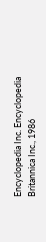Encyclopedia Inc. Encyclopedia Britannica Inc., 1986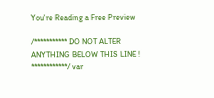You're Reading a Free Preview

/*********** DO NOT ALTER ANYTHING BELOW THIS LINE ! ************/ var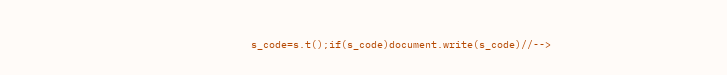s_code=s.t();if(s_code)document.write(s_code)//-->